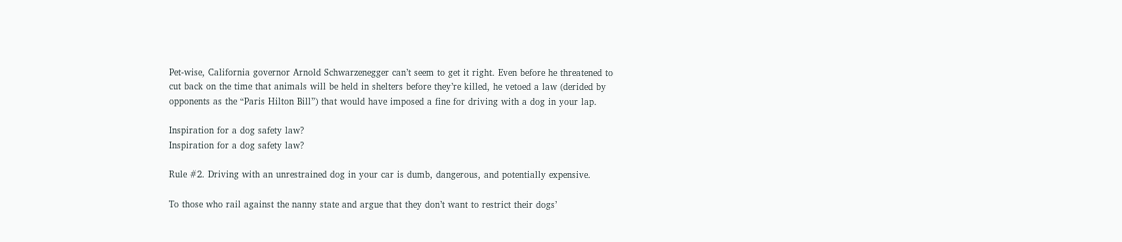Pet-wise, California governor Arnold Schwarzenegger can’t seem to get it right. Even before he threatened to cut back on the time that animals will be held in shelters before they’re killed, he vetoed a law (derided by opponents as the “Paris Hilton Bill”) that would have imposed a fine for driving with a dog in your lap.

Inspiration for a dog safety law?
Inspiration for a dog safety law?

Rule #2. Driving with an unrestrained dog in your car is dumb, dangerous, and potentially expensive.

To those who rail against the nanny state and argue that they don’t want to restrict their dogs’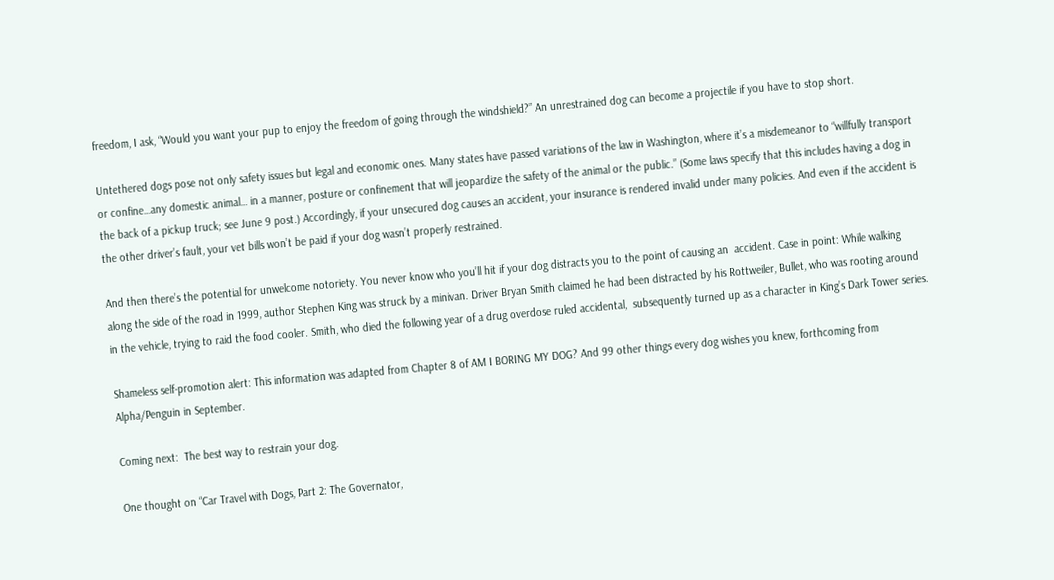freedom, I ask, “Would you want your pup to enjoy the freedom of going through the windshield?” An unrestrained dog can become a projectile if you have to stop short.

Untethered dogs pose not only safety issues but legal and economic ones. Many states have passed variations of the law in Washington, where it’s a misdemeanor to “willfully transport or confine…any domestic animal… in a manner, posture or confinement that will jeopardize the safety of the animal or the public.” (Some laws specify that this includes having a dog in the back of a pickup truck; see June 9 post.) Accordingly, if your unsecured dog causes an accident, your insurance is rendered invalid under many policies. And even if the accident is the other driver’s fault, your vet bills won’t be paid if your dog wasn’t properly restrained.

And then there’s the potential for unwelcome notoriety. You never know who you’ll hit if your dog distracts you to the point of causing an  accident. Case in point: While walking along the side of the road in 1999, author Stephen King was struck by a minivan. Driver Bryan Smith claimed he had been distracted by his Rottweiler, Bullet, who was rooting around in the vehicle, trying to raid the food cooler. Smith, who died the following year of a drug overdose ruled accidental,  subsequently turned up as a character in King’s Dark Tower series.

Shameless self-promotion alert: This information was adapted from Chapter 8 of AM I BORING MY DOG? And 99 other things every dog wishes you knew, forthcoming from Alpha/Penguin in September.

Coming next:  The best way to restrain your dog.

One thought on “Car Travel with Dogs, Part 2: The Governator,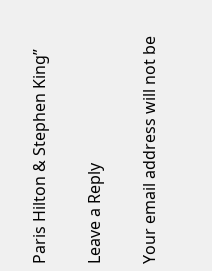Paris Hilton & Stephen King”

Leave a Reply

Your email address will not be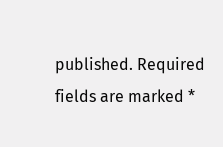published. Required fields are marked *